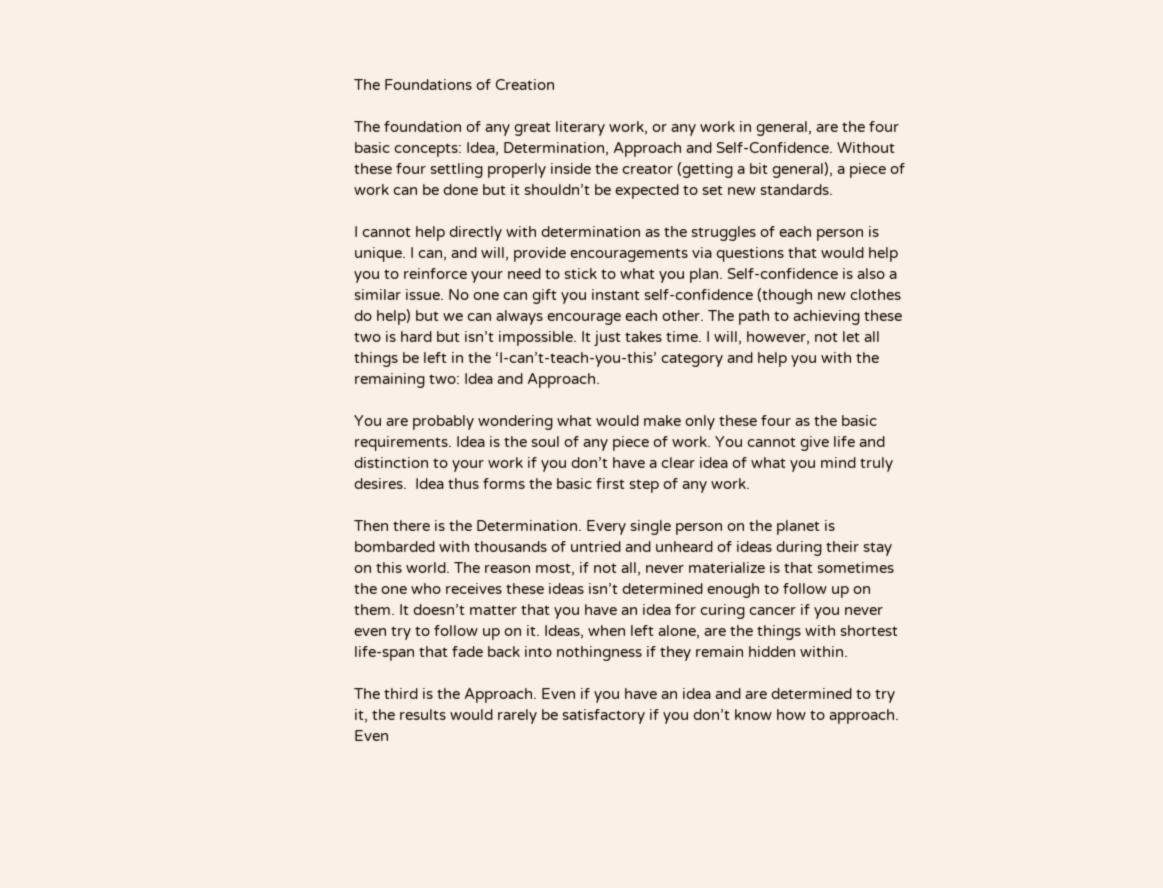The Foundations of Creation

The foundation of any great literary work, or any work in general, are the four basic concepts: Idea, Determination, Approach and Self-Confidence. Without these four settling properly inside the creator (getting a bit general), a piece of work can be done but it shouldn’t be expected to set new standards.

I cannot help directly with determination as the struggles of each person is unique. I can, and will, provide encouragements via questions that would help you to reinforce your need to stick to what you plan. Self-confidence is also a similar issue. No one can gift you instant self-confidence (though new clothes do help) but we can always encourage each other. The path to achieving these two is hard but isn’t impossible. It just takes time. I will, however, not let all things be left in the ‘I-can’t-teach-you-this’ category and help you with the remaining two: Idea and Approach.

You are probably wondering what would make only these four as the basic requirements. Idea is the soul of any piece of work. You cannot give life and distinction to your work if you don’t have a clear idea of what you mind truly desires.  Idea thus forms the basic first step of any work.

Then there is the Determination. Every single person on the planet is bombarded with thousands of untried and unheard of ideas during their stay on this world. The reason most, if not all, never materialize is that sometimes the one who receives these ideas isn’t determined enough to follow up on them. It doesn’t matter that you have an idea for curing cancer if you never even try to follow up on it. Ideas, when left alone, are the things with shortest life-span that fade back into nothingness if they remain hidden within.

The third is the Approach. Even if you have an idea and are determined to try it, the results would rarely be satisfactory if you don’t know how to approach. Even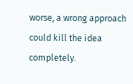worse, a wrong approach could kill the idea completely.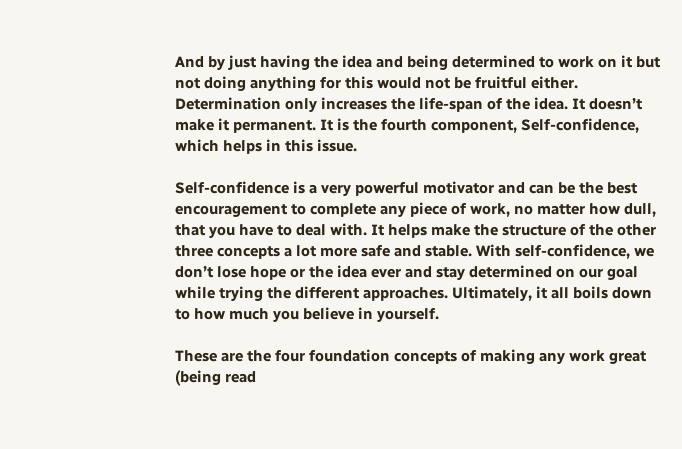And by just having the idea and being determined to work on it but not doing anything for this would not be fruitful either. Determination only increases the life-span of the idea. It doesn’t make it permanent. It is the fourth component, Self-confidence, which helps in this issue.

Self-confidence is a very powerful motivator and can be the best encouragement to complete any piece of work, no matter how dull, that you have to deal with. It helps make the structure of the other three concepts a lot more safe and stable. With self-confidence, we don’t lose hope or the idea ever and stay determined on our goal while trying the different approaches. Ultimately, it all boils down to how much you believe in yourself.

These are the four foundation concepts of making any work great (being read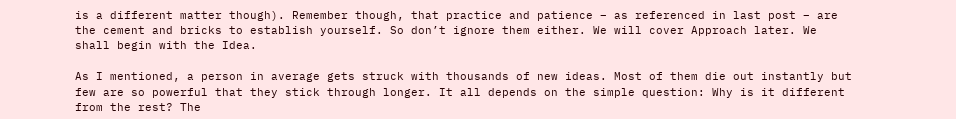is a different matter though). Remember though, that practice and patience – as referenced in last post – are the cement and bricks to establish yourself. So don’t ignore them either. We will cover Approach later. We shall begin with the Idea.

As I mentioned, a person in average gets struck with thousands of new ideas. Most of them die out instantly but few are so powerful that they stick through longer. It all depends on the simple question: Why is it different from the rest? The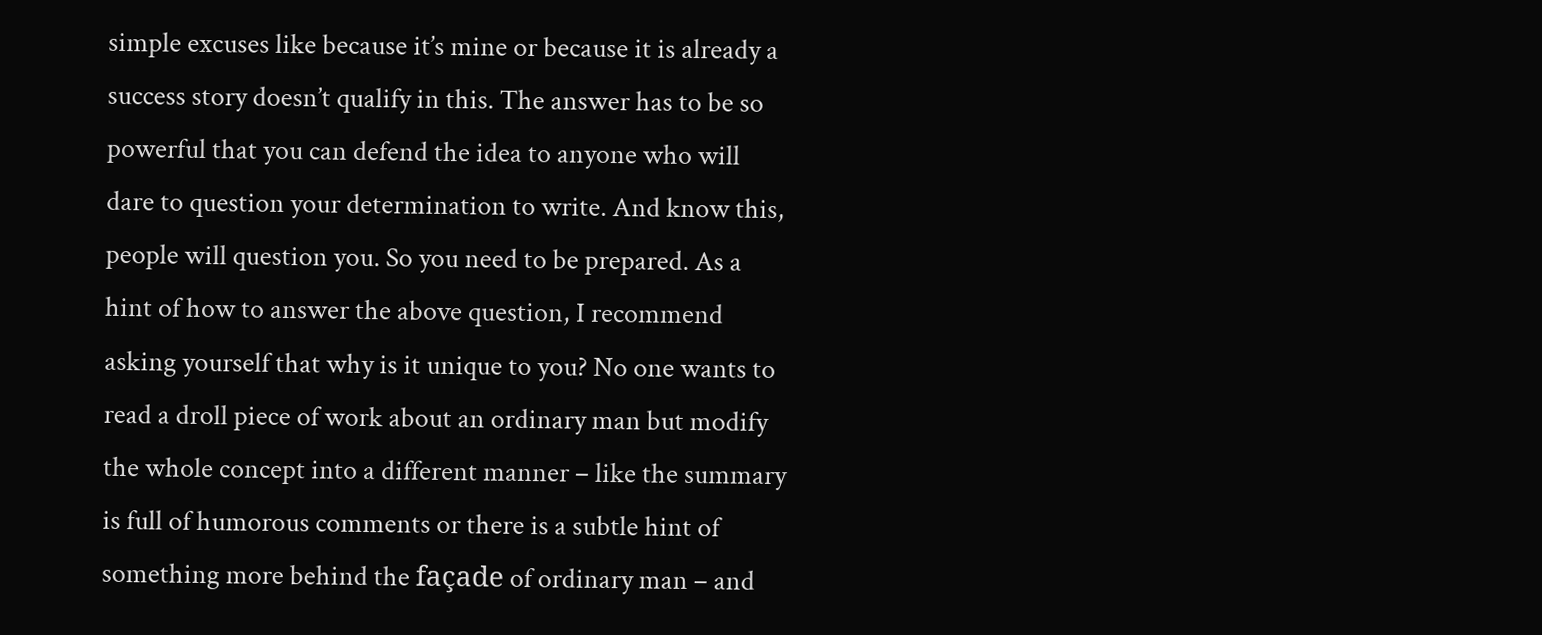simple excuses like because it’s mine or because it is already a success story doesn’t qualify in this. The answer has to be so powerful that you can defend the idea to anyone who will dare to question your determination to write. And know this, people will question you. So you need to be prepared. As a hint of how to answer the above question, I recommend asking yourself that why is it unique to you? No one wants to read a droll piece of work about an ordinary man but modify the whole concept into a different manner – like the summary is full of humorous comments or there is a subtle hint of something more behind the façade of ordinary man – and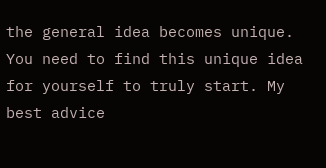the general idea becomes unique. You need to find this unique idea for yourself to truly start. My best advice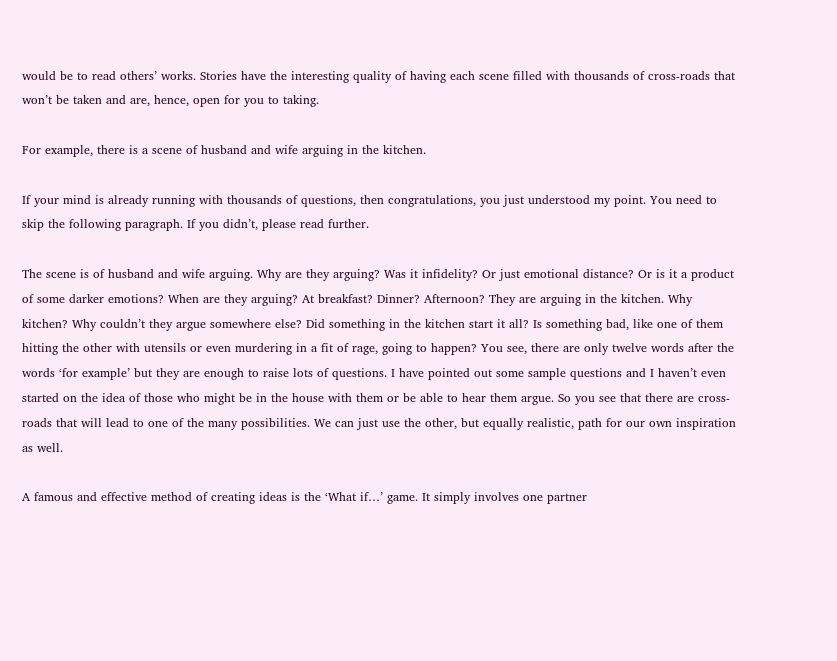would be to read others’ works. Stories have the interesting quality of having each scene filled with thousands of cross-roads that won’t be taken and are, hence, open for you to taking.

For example, there is a scene of husband and wife arguing in the kitchen.

If your mind is already running with thousands of questions, then congratulations, you just understood my point. You need to skip the following paragraph. If you didn’t, please read further.

The scene is of husband and wife arguing. Why are they arguing? Was it infidelity? Or just emotional distance? Or is it a product of some darker emotions? When are they arguing? At breakfast? Dinner? Afternoon? They are arguing in the kitchen. Why kitchen? Why couldn’t they argue somewhere else? Did something in the kitchen start it all? Is something bad, like one of them hitting the other with utensils or even murdering in a fit of rage, going to happen? You see, there are only twelve words after the words ‘for example’ but they are enough to raise lots of questions. I have pointed out some sample questions and I haven’t even started on the idea of those who might be in the house with them or be able to hear them argue. So you see that there are cross-roads that will lead to one of the many possibilities. We can just use the other, but equally realistic, path for our own inspiration as well.

A famous and effective method of creating ideas is the ‘What if…’ game. It simply involves one partner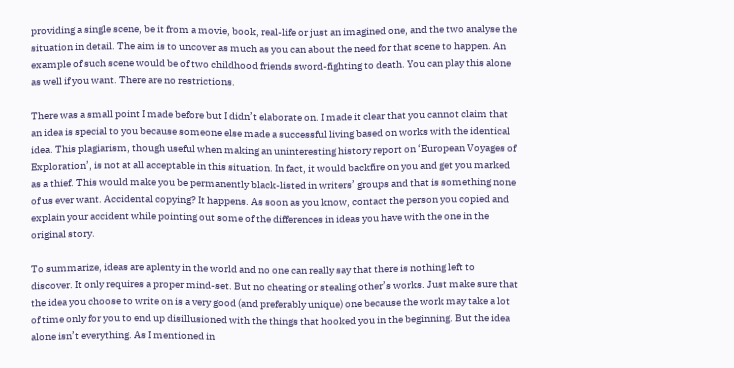providing a single scene, be it from a movie, book, real-life or just an imagined one, and the two analyse the situation in detail. The aim is to uncover as much as you can about the need for that scene to happen. An example of such scene would be of two childhood friends sword-fighting to death. You can play this alone as well if you want. There are no restrictions.

There was a small point I made before but I didn’t elaborate on. I made it clear that you cannot claim that an idea is special to you because someone else made a successful living based on works with the identical idea. This plagiarism, though useful when making an uninteresting history report on ‘European Voyages of Exploration’, is not at all acceptable in this situation. In fact, it would backfire on you and get you marked as a thief. This would make you be permanently black-listed in writers’ groups and that is something none of us ever want. Accidental copying? It happens. As soon as you know, contact the person you copied and explain your accident while pointing out some of the differences in ideas you have with the one in the original story.

To summarize, ideas are aplenty in the world and no one can really say that there is nothing left to discover. It only requires a proper mind-set. But no cheating or stealing other’s works. Just make sure that the idea you choose to write on is a very good (and preferably unique) one because the work may take a lot of time only for you to end up disillusioned with the things that hooked you in the beginning. But the idea alone isn’t everything. As I mentioned in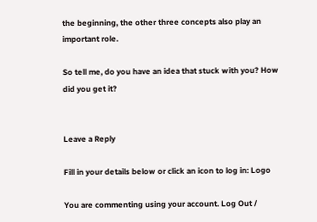the beginning, the other three concepts also play an important role.

So tell me, do you have an idea that stuck with you? How did you get it?


Leave a Reply

Fill in your details below or click an icon to log in: Logo

You are commenting using your account. Log Out /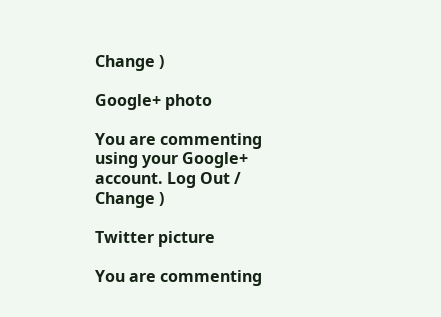Change )

Google+ photo

You are commenting using your Google+ account. Log Out /  Change )

Twitter picture

You are commenting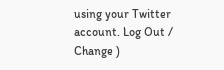using your Twitter account. Log Out /  Change )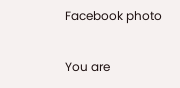Facebook photo

You are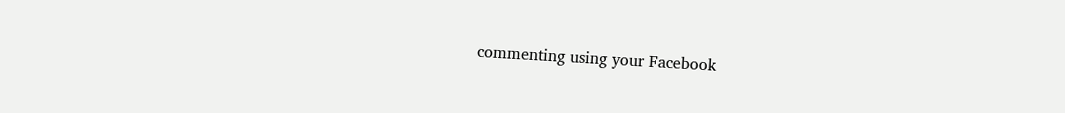commenting using your Facebook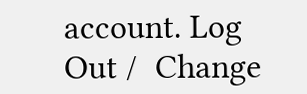account. Log Out /  Change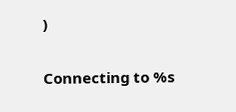)


Connecting to %s